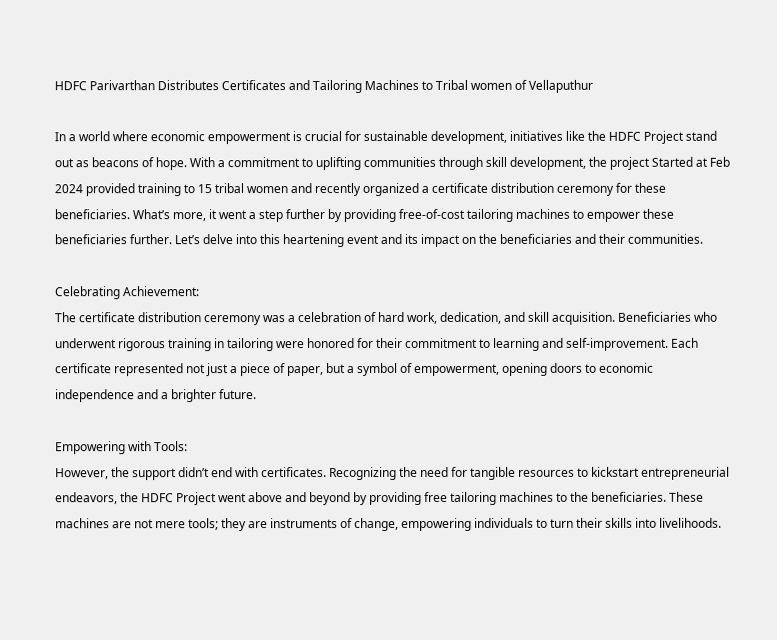HDFC Parivarthan Distributes Certificates and Tailoring Machines to Tribal women of Vellaputhur

In a world where economic empowerment is crucial for sustainable development, initiatives like the HDFC Project stand out as beacons of hope. With a commitment to uplifting communities through skill development, the project Started at Feb 2024 provided training to 15 tribal women and recently organized a certificate distribution ceremony for these beneficiaries. What’s more, it went a step further by providing free-of-cost tailoring machines to empower these beneficiaries further. Let’s delve into this heartening event and its impact on the beneficiaries and their communities.

Celebrating Achievement:
The certificate distribution ceremony was a celebration of hard work, dedication, and skill acquisition. Beneficiaries who underwent rigorous training in tailoring were honored for their commitment to learning and self-improvement. Each certificate represented not just a piece of paper, but a symbol of empowerment, opening doors to economic independence and a brighter future.

Empowering with Tools:
However, the support didn’t end with certificates. Recognizing the need for tangible resources to kickstart entrepreneurial endeavors, the HDFC Project went above and beyond by providing free tailoring machines to the beneficiaries. These machines are not mere tools; they are instruments of change, empowering individuals to turn their skills into livelihoods.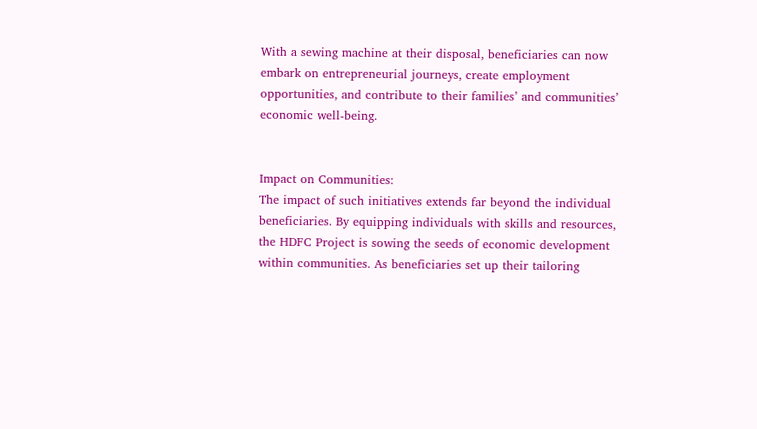With a sewing machine at their disposal, beneficiaries can now embark on entrepreneurial journeys, create employment opportunities, and contribute to their families’ and communities’ economic well-being.


Impact on Communities:
The impact of such initiatives extends far beyond the individual beneficiaries. By equipping individuals with skills and resources, the HDFC Project is sowing the seeds of economic development within communities. As beneficiaries set up their tailoring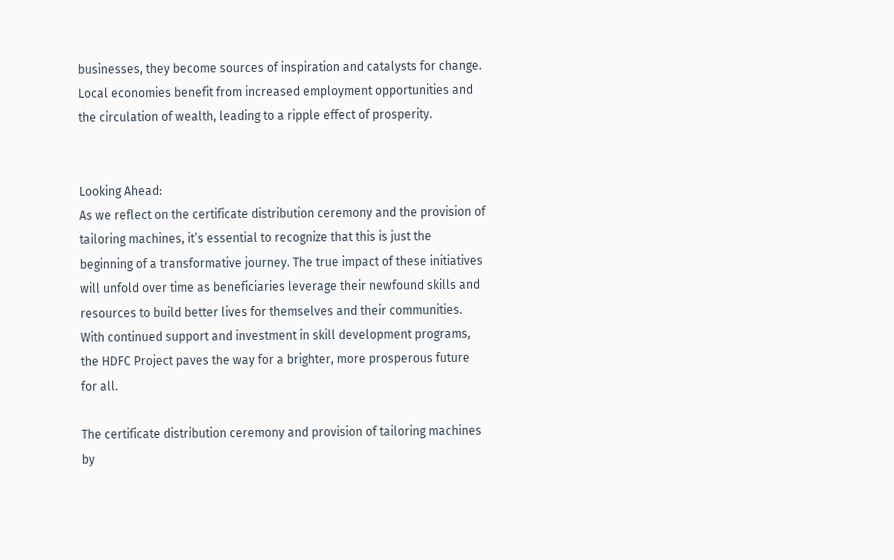businesses, they become sources of inspiration and catalysts for change. Local economies benefit from increased employment opportunities and the circulation of wealth, leading to a ripple effect of prosperity.


Looking Ahead:
As we reflect on the certificate distribution ceremony and the provision of tailoring machines, it’s essential to recognize that this is just the beginning of a transformative journey. The true impact of these initiatives will unfold over time as beneficiaries leverage their newfound skills and resources to build better lives for themselves and their communities. With continued support and investment in skill development programs, the HDFC Project paves the way for a brighter, more prosperous future for all.

The certificate distribution ceremony and provision of tailoring machines by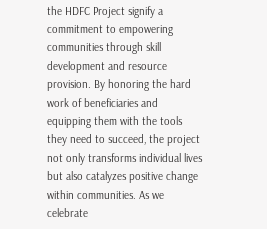the HDFC Project signify a commitment to empowering communities through skill development and resource provision. By honoring the hard work of beneficiaries and equipping them with the tools they need to succeed, the project not only transforms individual lives but also catalyzes positive change within communities. As we celebrate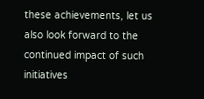these achievements, let us also look forward to the continued impact of such initiatives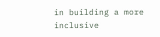in building a more inclusive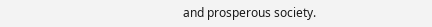and prosperous society.